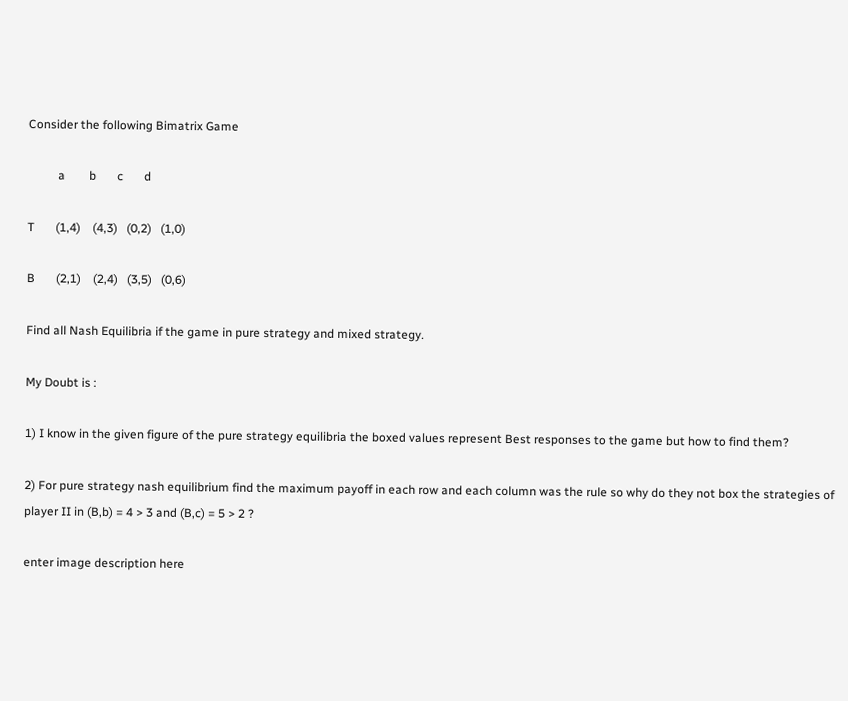Consider the following Bimatrix Game

          a        b       c       d

T       (1,4)    (4,3)   (0,2)   (1,0)

B       (2,1)    (2,4)   (3,5)   (0,6)

Find all Nash Equilibria if the game in pure strategy and mixed strategy.

My Doubt is :

1) I know in the given figure of the pure strategy equilibria the boxed values represent Best responses to the game but how to find them?

2) For pure strategy nash equilibrium find the maximum payoff in each row and each column was the rule so why do they not box the strategies of player II in (B,b) = 4 > 3 and (B,c) = 5 > 2 ?

enter image description here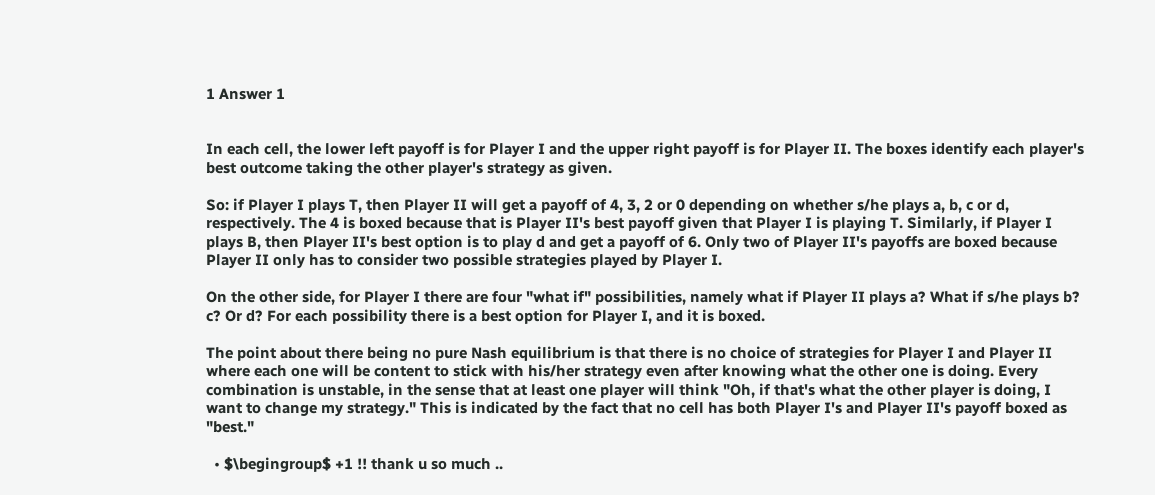1 Answer 1


In each cell, the lower left payoff is for Player I and the upper right payoff is for Player II. The boxes identify each player's best outcome taking the other player's strategy as given.

So: if Player I plays T, then Player II will get a payoff of 4, 3, 2 or 0 depending on whether s/he plays a, b, c or d, respectively. The 4 is boxed because that is Player II's best payoff given that Player I is playing T. Similarly, if Player I plays B, then Player II's best option is to play d and get a payoff of 6. Only two of Player II's payoffs are boxed because Player II only has to consider two possible strategies played by Player I.

On the other side, for Player I there are four "what if" possibilities, namely what if Player II plays a? What if s/he plays b? c? Or d? For each possibility there is a best option for Player I, and it is boxed.

The point about there being no pure Nash equilibrium is that there is no choice of strategies for Player I and Player II where each one will be content to stick with his/her strategy even after knowing what the other one is doing. Every combination is unstable, in the sense that at least one player will think "Oh, if that's what the other player is doing, I want to change my strategy." This is indicated by the fact that no cell has both Player I's and Player II's payoff boxed as "best."

  • $\begingroup$ +1 !! thank u so much ..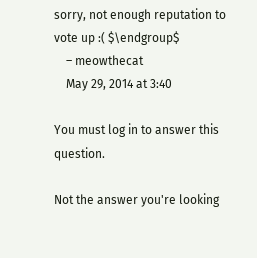sorry, not enough reputation to vote up :( $\endgroup$
    – meowthecat
    May 29, 2014 at 3:40

You must log in to answer this question.

Not the answer you're looking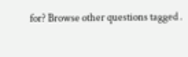for? Browse other questions tagged .